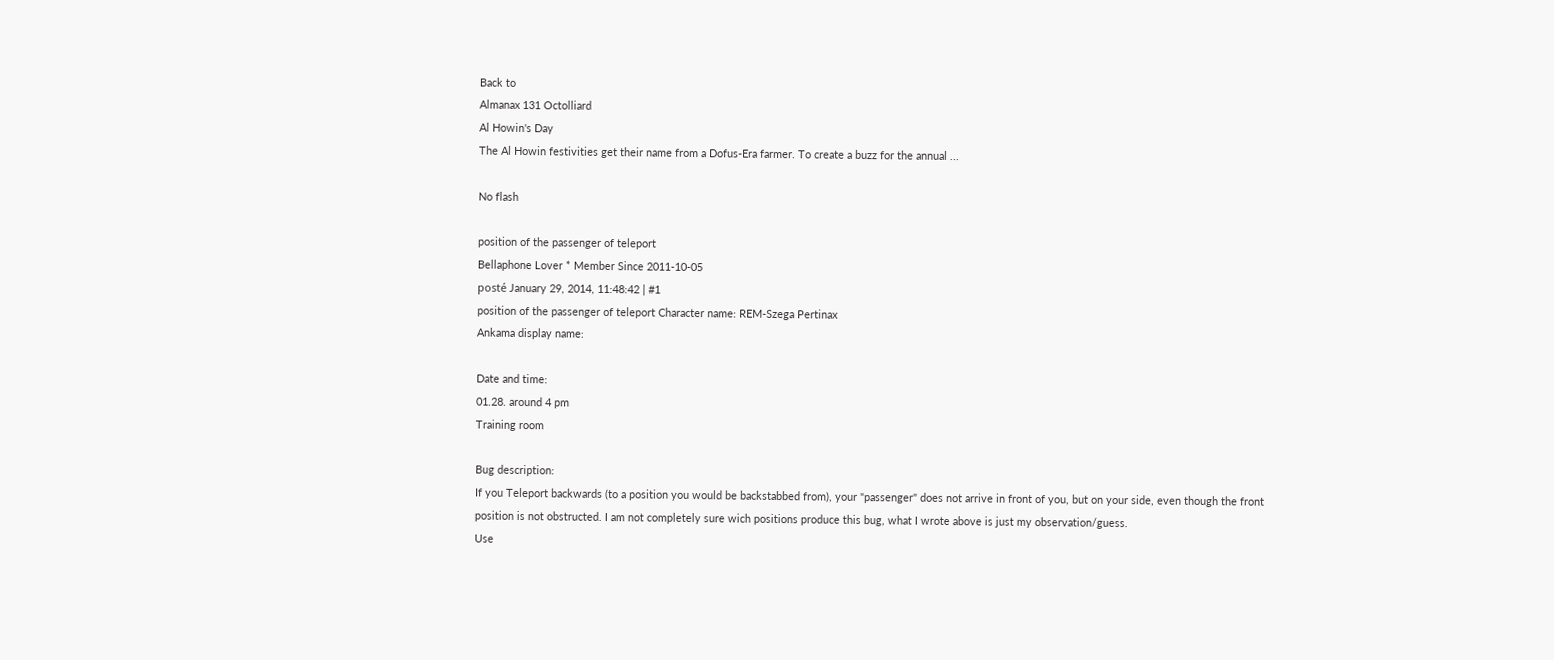Back to
Almanax 131 Octolliard
Al Howin's Day
The Al Howin festivities get their name from a Dofus-Era farmer. To create a buzz for the annual ...

No flash

position of the passenger of teleport
Bellaphone Lover * Member Since 2011-10-05
posté January 29, 2014, 11:48:42 | #1
position of the passenger of teleport Character name: REM-Szega Pertinax
Ankama display name:

Date and time:
01.28. around 4 pm
Training room

Bug description:
If you Teleport backwards (to a position you would be backstabbed from), your "passenger" does not arrive in front of you, but on your side, even though the front position is not obstructed. I am not completely sure wich positions produce this bug, what I wrote above is just my observation/guess.
Use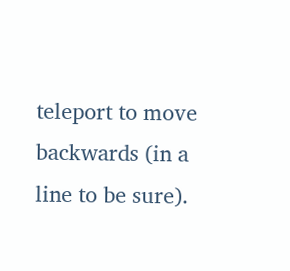teleport to move backwards (in a line to be sure).